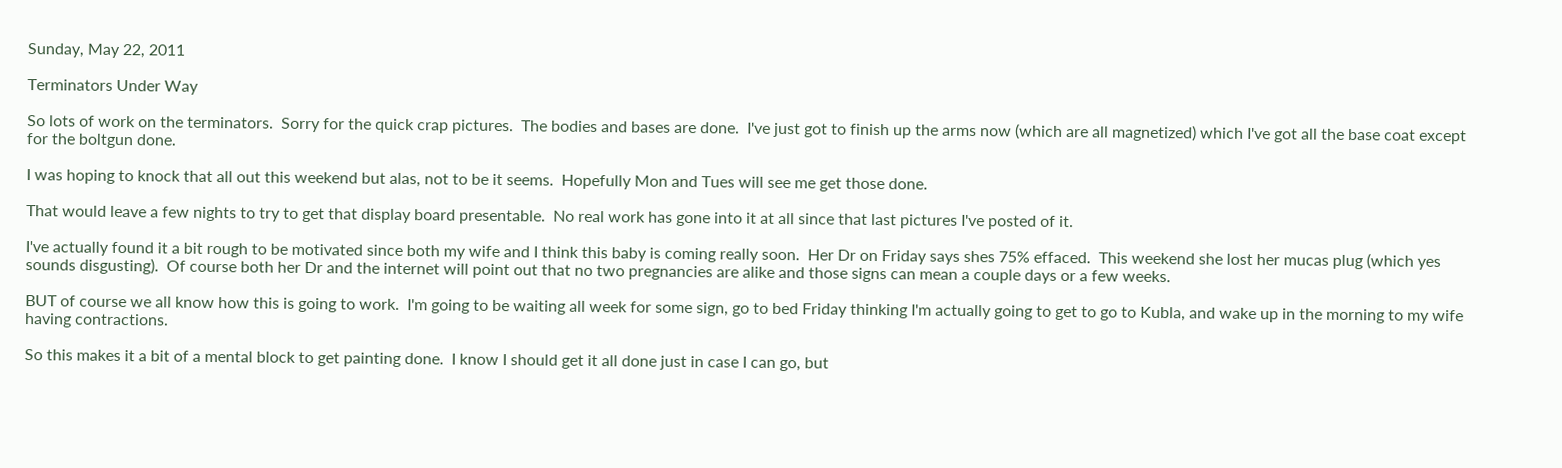Sunday, May 22, 2011

Terminators Under Way

So lots of work on the terminators.  Sorry for the quick crap pictures.  The bodies and bases are done.  I've just got to finish up the arms now (which are all magnetized) which I've got all the base coat except for the boltgun done.

I was hoping to knock that all out this weekend but alas, not to be it seems.  Hopefully Mon and Tues will see me get those done.

That would leave a few nights to try to get that display board presentable.  No real work has gone into it at all since that last pictures I've posted of it.

I've actually found it a bit rough to be motivated since both my wife and I think this baby is coming really soon.  Her Dr on Friday says shes 75% effaced.  This weekend she lost her mucas plug (which yes sounds disgusting).  Of course both her Dr and the internet will point out that no two pregnancies are alike and those signs can mean a couple days or a few weeks.

BUT of course we all know how this is going to work.  I'm going to be waiting all week for some sign, go to bed Friday thinking I'm actually going to get to go to Kubla, and wake up in the morning to my wife having contractions.

So this makes it a bit of a mental block to get painting done.  I know I should get it all done just in case I can go, but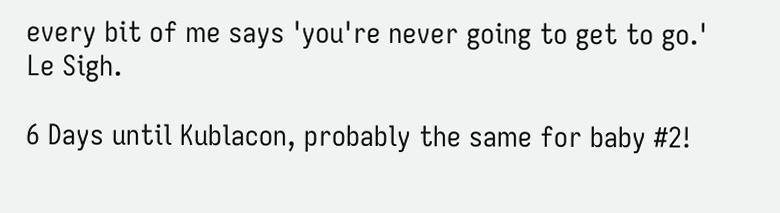every bit of me says 'you're never going to get to go.'  Le Sigh.

6 Days until Kublacon, probably the same for baby #2!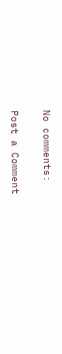No comments:

Post a Comment